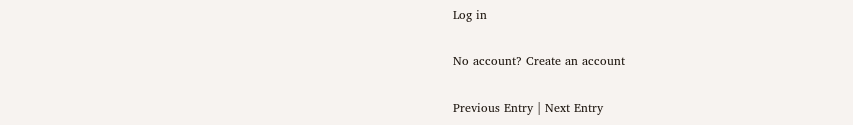Log in

No account? Create an account

Previous Entry | Next Entry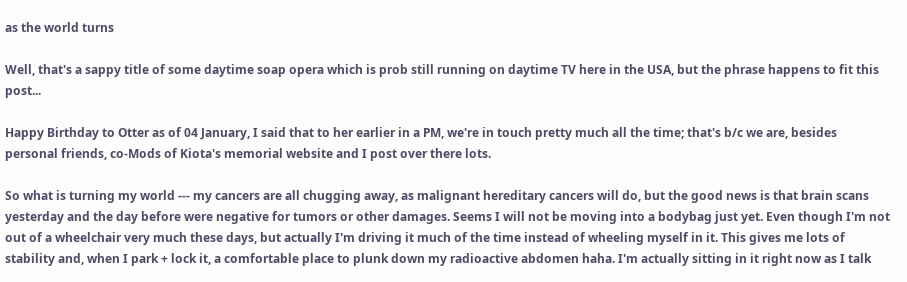as the world turns

Well, that's a sappy title of some daytime soap opera which is prob still running on daytime TV here in the USA, but the phrase happens to fit this post...

Happy Birthday to Otter as of 04 January, I said that to her earlier in a PM, we're in touch pretty much all the time; that's b/c we are, besides personal friends, co-Mods of Kiota's memorial website and I post over there lots.

So what is turning my world --- my cancers are all chugging away, as malignant hereditary cancers will do, but the good news is that brain scans yesterday and the day before were negative for tumors or other damages. Seems I will not be moving into a bodybag just yet. Even though I'm not out of a wheelchair very much these days, but actually I'm driving it much of the time instead of wheeling myself in it. This gives me lots of stability and, when I park + lock it, a comfortable place to plunk down my radioactive abdomen haha. I'm actually sitting in it right now as I talk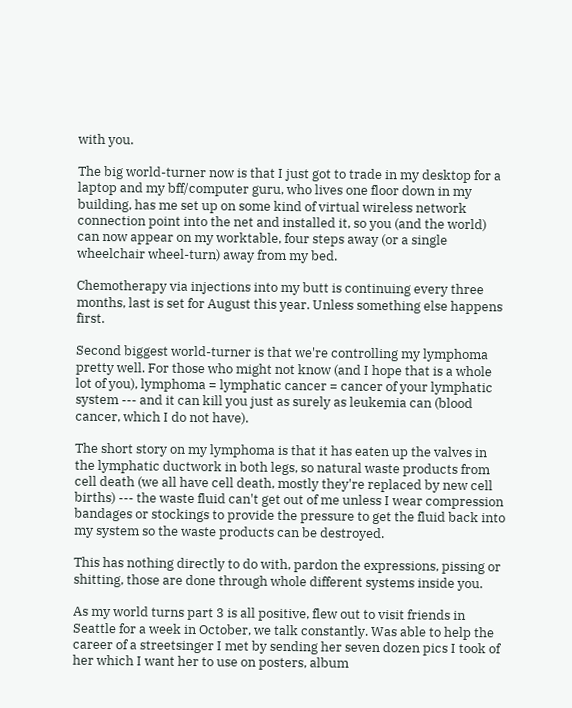with you.

The big world-turner now is that I just got to trade in my desktop for a laptop and my bff/computer guru, who lives one floor down in my building, has me set up on some kind of virtual wireless network connection point into the net and installed it, so you (and the world) can now appear on my worktable, four steps away (or a single wheelchair wheel-turn) away from my bed.

Chemotherapy via injections into my butt is continuing every three months, last is set for August this year. Unless something else happens first.

Second biggest world-turner is that we're controlling my lymphoma pretty well. For those who might not know (and I hope that is a whole lot of you), lymphoma = lymphatic cancer = cancer of your lymphatic system --- and it can kill you just as surely as leukemia can (blood cancer, which I do not have).

The short story on my lymphoma is that it has eaten up the valves in the lymphatic ductwork in both legs, so natural waste products from cell death (we all have cell death, mostly they're replaced by new cell births) --- the waste fluid can't get out of me unless I wear compression bandages or stockings to provide the pressure to get the fluid back into my system so the waste products can be destroyed.

This has nothing directly to do with, pardon the expressions, pissing or shitting, those are done through whole different systems inside you.

As my world turns part 3 is all positive, flew out to visit friends in Seattle for a week in October, we talk constantly. Was able to help the career of a streetsinger I met by sending her seven dozen pics I took of her which I want her to use on posters, album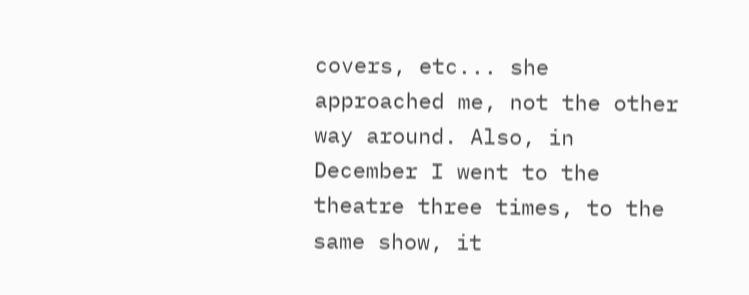covers, etc... she approached me, not the other way around. Also, in December I went to the theatre three times, to the same show, it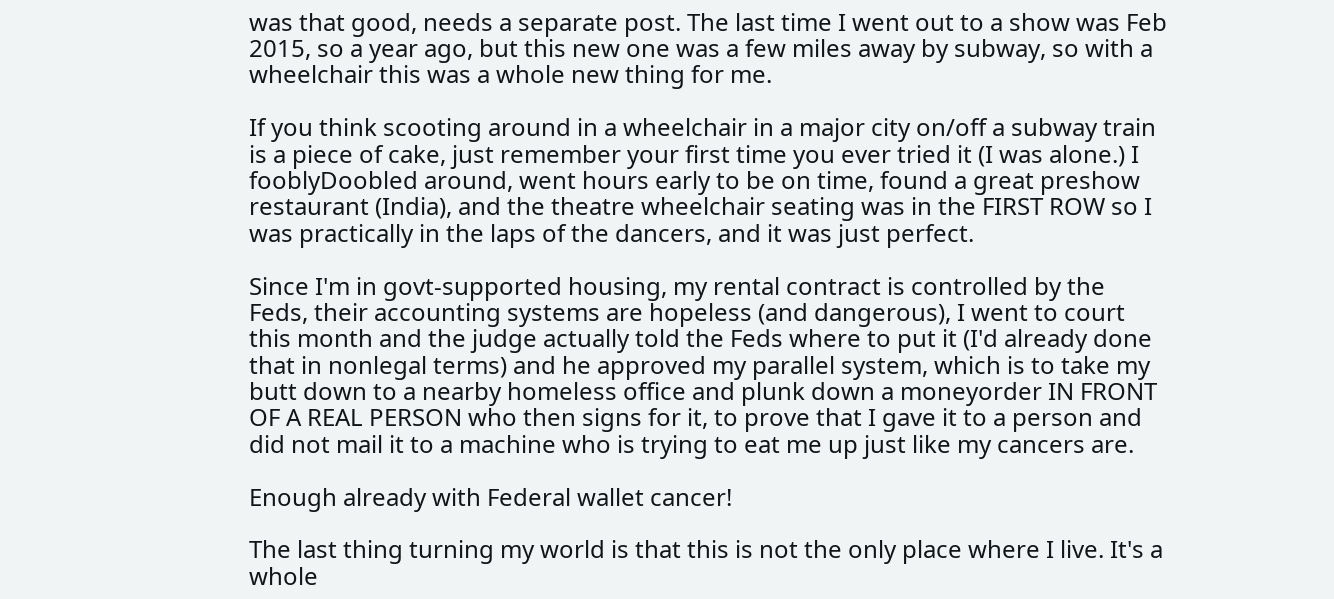was that good, needs a separate post. The last time I went out to a show was Feb 2015, so a year ago, but this new one was a few miles away by subway, so with a wheelchair this was a whole new thing for me.

If you think scooting around in a wheelchair in a major city on/off a subway train is a piece of cake, just remember your first time you ever tried it (I was alone.) I fooblyDoobled around, went hours early to be on time, found a great preshow restaurant (India), and the theatre wheelchair seating was in the FIRST ROW so I was practically in the laps of the dancers, and it was just perfect.

Since I'm in govt-supported housing, my rental contract is controlled by the Feds, their accounting systems are hopeless (and dangerous), I went to court this month and the judge actually told the Feds where to put it (I'd already done that in nonlegal terms) and he approved my parallel system, which is to take my butt down to a nearby homeless office and plunk down a moneyorder IN FRONT OF A REAL PERSON who then signs for it, to prove that I gave it to a person and did not mail it to a machine who is trying to eat me up just like my cancers are.

Enough already with Federal wallet cancer!

The last thing turning my world is that this is not the only place where I live. It's a whole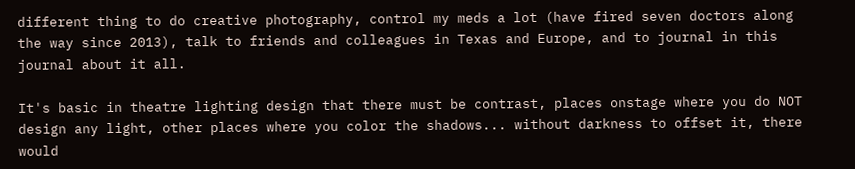different thing to do creative photography, control my meds a lot (have fired seven doctors along the way since 2013), talk to friends and colleagues in Texas and Europe, and to journal in this journal about it all.

It's basic in theatre lighting design that there must be contrast, places onstage where you do NOT design any light, other places where you color the shadows... without darkness to offset it, there would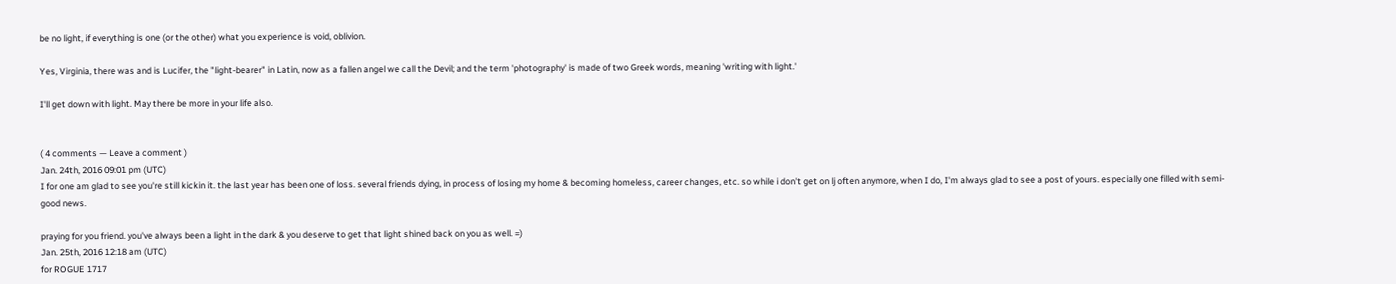be no light, if everything is one (or the other) what you experience is void, oblivion.

Yes, Virginia, there was and is Lucifer, the "light-bearer" in Latin, now as a fallen angel we call the Devil; and the term 'photography' is made of two Greek words, meaning 'writing with light.'

I'll get down with light. May there be more in your life also.


( 4 comments — Leave a comment )
Jan. 24th, 2016 09:01 pm (UTC)
I for one am glad to see you're still kickin it. the last year has been one of loss. several friends dying, in process of losing my home & becoming homeless, career changes, etc. so while i don't get on lj often anymore, when I do, I'm always glad to see a post of yours. especially one filled with semi-good news.

praying for you friend. you've always been a light in the dark & you deserve to get that light shined back on you as well. =)
Jan. 25th, 2016 12:18 am (UTC)
for ROGUE 1717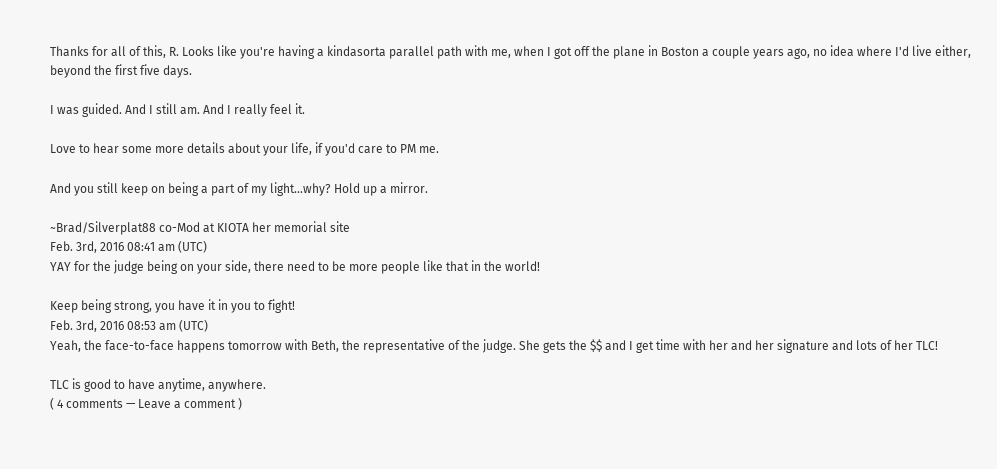Thanks for all of this, R. Looks like you're having a kindasorta parallel path with me, when I got off the plane in Boston a couple years ago, no idea where I'd live either, beyond the first five days.

I was guided. And I still am. And I really feel it.

Love to hear some more details about your life, if you'd care to PM me.

And you still keep on being a part of my light...why? Hold up a mirror.

~Brad/Silverplat88 co-Mod at KIOTA her memorial site
Feb. 3rd, 2016 08:41 am (UTC)
YAY for the judge being on your side, there need to be more people like that in the world!

Keep being strong, you have it in you to fight!
Feb. 3rd, 2016 08:53 am (UTC)
Yeah, the face-to-face happens tomorrow with Beth, the representative of the judge. She gets the $$ and I get time with her and her signature and lots of her TLC!

TLC is good to have anytime, anywhere.
( 4 comments — Leave a comment )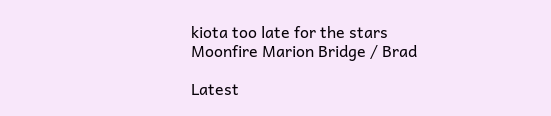kiota too late for the stars
Moonfire Marion Bridge / Brad

Latest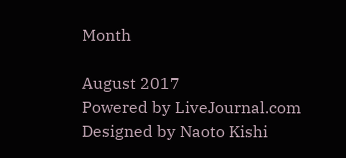Month

August 2017
Powered by LiveJournal.com
Designed by Naoto Kishi